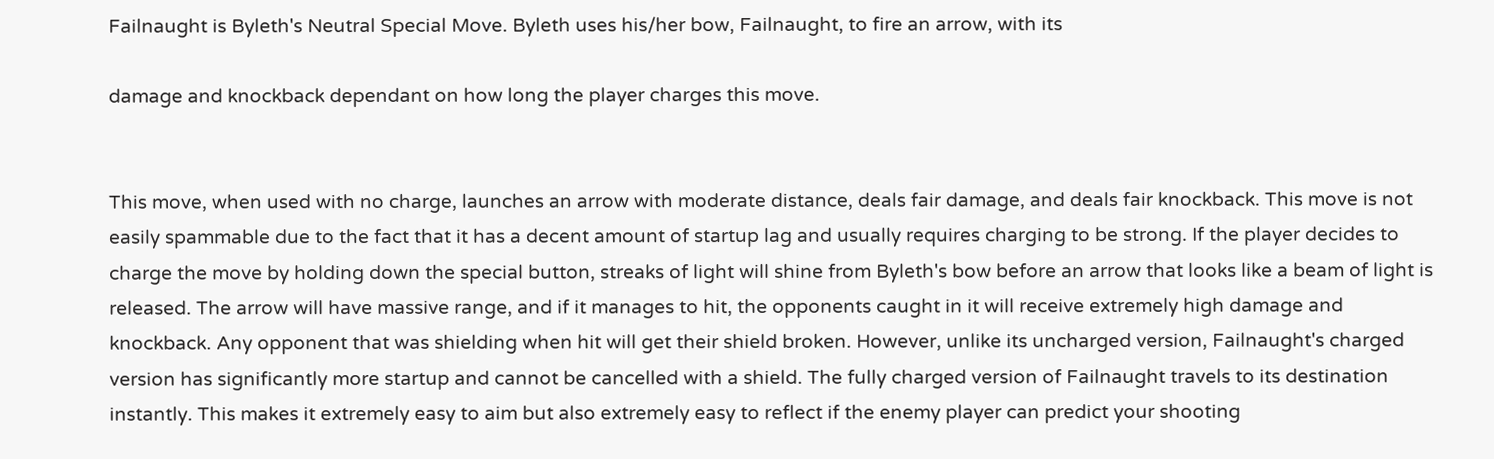Failnaught is Byleth's Neutral Special Move. Byleth uses his/her bow, Failnaught, to fire an arrow, with its

damage and knockback dependant on how long the player charges this move.


This move, when used with no charge, launches an arrow with moderate distance, deals fair damage, and deals fair knockback. This move is not easily spammable due to the fact that it has a decent amount of startup lag and usually requires charging to be strong. If the player decides to charge the move by holding down the special button, streaks of light will shine from Byleth's bow before an arrow that looks like a beam of light is released. The arrow will have massive range, and if it manages to hit, the opponents caught in it will receive extremely high damage and knockback. Any opponent that was shielding when hit will get their shield broken. However, unlike its uncharged version, Failnaught's charged version has significantly more startup and cannot be cancelled with a shield. The fully charged version of Failnaught travels to its destination instantly. This makes it extremely easy to aim but also extremely easy to reflect if the enemy player can predict your shooting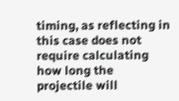timing, as reflecting in this case does not require calculating how long the projectile will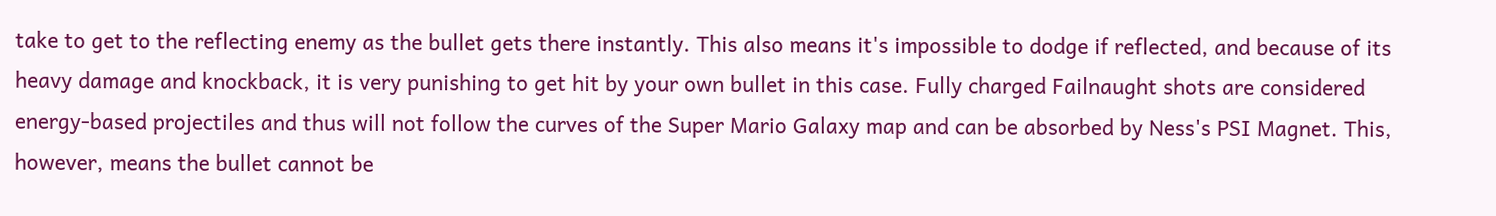take to get to the reflecting enemy as the bullet gets there instantly. This also means it's impossible to dodge if reflected, and because of its heavy damage and knockback, it is very punishing to get hit by your own bullet in this case. Fully charged Failnaught shots are considered energy-based projectiles and thus will not follow the curves of the Super Mario Galaxy map and can be absorbed by Ness's PSI Magnet. This, however, means the bullet cannot be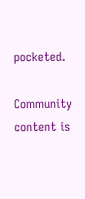pocketed.

Community content is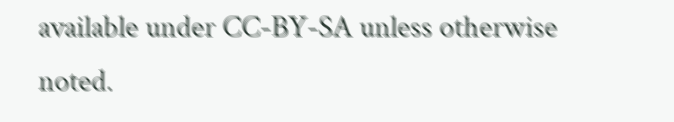available under CC-BY-SA unless otherwise noted.